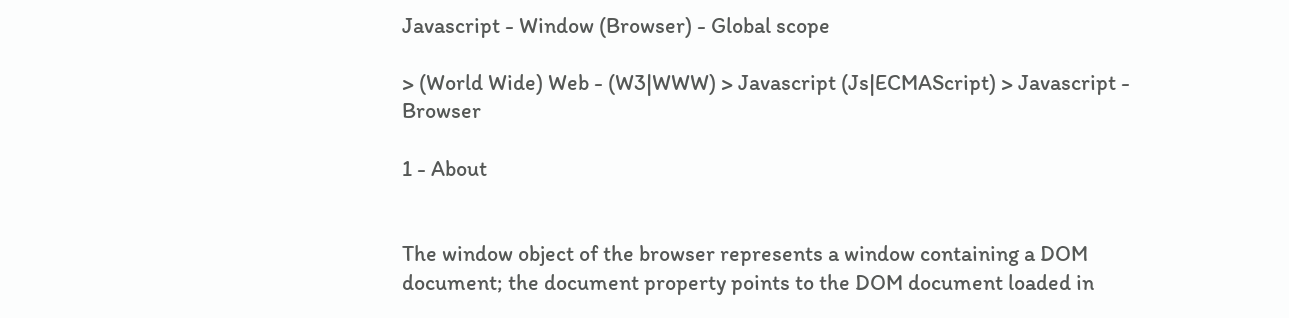Javascript - Window (Browser) - Global scope

> (World Wide) Web - (W3|WWW) > Javascript (Js|ECMAScript) > Javascript - Browser

1 - About


The window object of the browser represents a window containing a DOM document; the document property points to the DOM document loaded in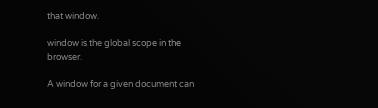that window.

window is the global scope in the browser.

A window for a given document can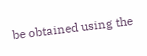be obtained using the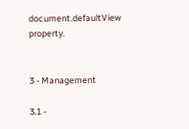document.defaultView property.


3 - Management

3.1 -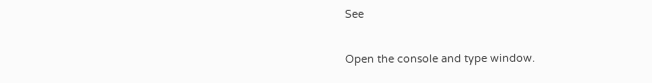See

Open the console and type window.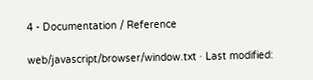4 - Documentation / Reference

web/javascript/browser/window.txt · Last modified: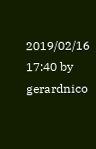2019/02/16 17:40 by gerardnico